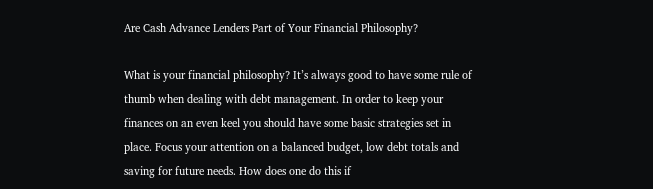Are Cash Advance Lenders Part of Your Financial Philosophy?

What is your financial philosophy? It’s always good to have some rule of thumb when dealing with debt management. In order to keep your finances on an even keel you should have some basic strategies set in place. Focus your attention on a balanced budget, low debt totals and saving for future needs. How does one do this if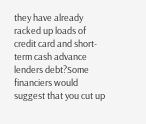they have already racked up loads of credit card and short-term cash advance lenders debt?Some financiers would suggest that you cut up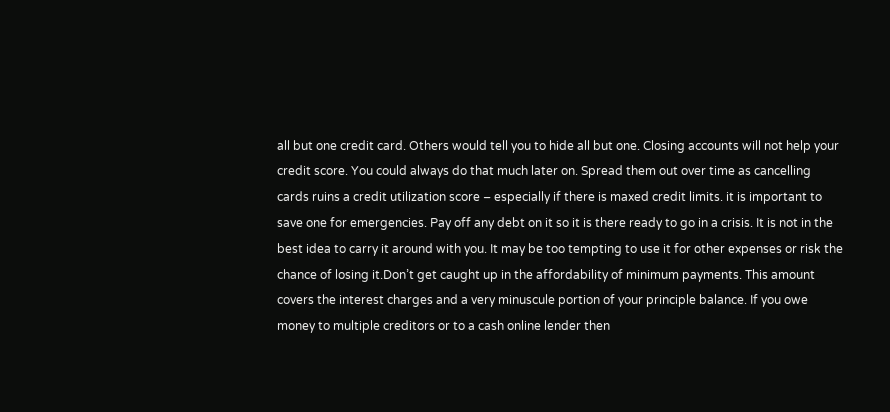all but one credit card. Others would tell you to hide all but one. Closing accounts will not help your credit score. You could always do that much later on. Spread them out over time as cancelling cards ruins a credit utilization score – especially if there is maxed credit limits. it is important to save one for emergencies. Pay off any debt on it so it is there ready to go in a crisis. It is not in the best idea to carry it around with you. It may be too tempting to use it for other expenses or risk the chance of losing it.Don’t get caught up in the affordability of minimum payments. This amount covers the interest charges and a very minuscule portion of your principle balance. If you owe money to multiple creditors or to a cash online lender then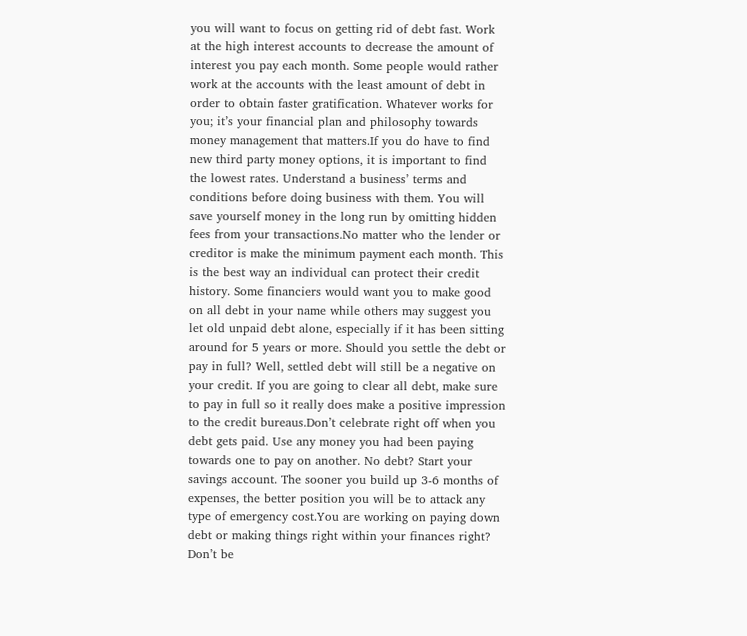you will want to focus on getting rid of debt fast. Work at the high interest accounts to decrease the amount of interest you pay each month. Some people would rather work at the accounts with the least amount of debt in order to obtain faster gratification. Whatever works for you; it’s your financial plan and philosophy towards money management that matters.If you do have to find new third party money options, it is important to find the lowest rates. Understand a business’ terms and conditions before doing business with them. You will save yourself money in the long run by omitting hidden fees from your transactions.No matter who the lender or creditor is make the minimum payment each month. This is the best way an individual can protect their credit history. Some financiers would want you to make good on all debt in your name while others may suggest you let old unpaid debt alone, especially if it has been sitting around for 5 years or more. Should you settle the debt or pay in full? Well, settled debt will still be a negative on your credit. If you are going to clear all debt, make sure to pay in full so it really does make a positive impression to the credit bureaus.Don’t celebrate right off when you debt gets paid. Use any money you had been paying towards one to pay on another. No debt? Start your savings account. The sooner you build up 3-6 months of expenses, the better position you will be to attack any type of emergency cost.You are working on paying down debt or making things right within your finances right? Don’t be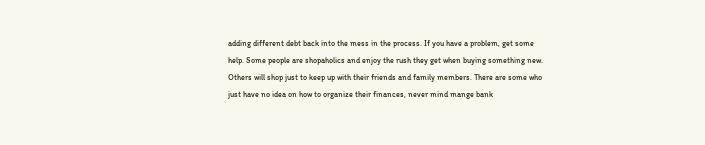adding different debt back into the mess in the process. If you have a problem, get some help. Some people are shopaholics and enjoy the rush they get when buying something new. Others will shop just to keep up with their friends and family members. There are some who just have no idea on how to organize their finances, never mind mange bank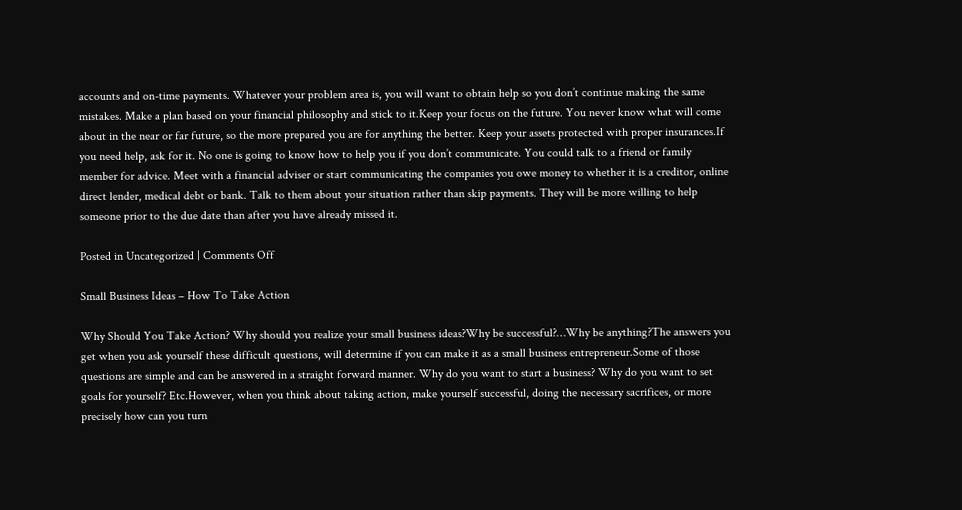accounts and on-time payments. Whatever your problem area is, you will want to obtain help so you don’t continue making the same mistakes. Make a plan based on your financial philosophy and stick to it.Keep your focus on the future. You never know what will come about in the near or far future, so the more prepared you are for anything the better. Keep your assets protected with proper insurances.If you need help, ask for it. No one is going to know how to help you if you don’t communicate. You could talk to a friend or family member for advice. Meet with a financial adviser or start communicating the companies you owe money to whether it is a creditor, online direct lender, medical debt or bank. Talk to them about your situation rather than skip payments. They will be more willing to help someone prior to the due date than after you have already missed it.

Posted in Uncategorized | Comments Off

Small Business Ideas – How To Take Action

Why Should You Take Action? Why should you realize your small business ideas?Why be successful?…Why be anything?The answers you get when you ask yourself these difficult questions, will determine if you can make it as a small business entrepreneur.Some of those questions are simple and can be answered in a straight forward manner. Why do you want to start a business? Why do you want to set goals for yourself? Etc.However, when you think about taking action, make yourself successful, doing the necessary sacrifices, or more precisely how can you turn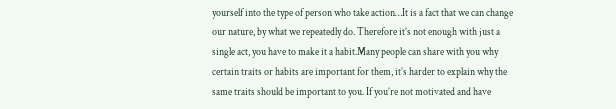yourself into the type of person who take action…It is a fact that we can change our nature, by what we repeatedly do. Therefore it’s not enough with just a single act, you have to make it a habit.Many people can share with you why certain traits or habits are important for them, it’s harder to explain why the same traits should be important to you. If you’re not motivated and have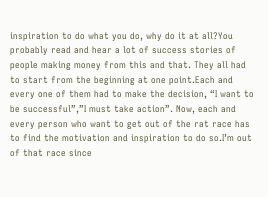inspiration to do what you do, why do it at all?You probably read and hear a lot of success stories of people making money from this and that. They all had to start from the beginning at one point.Each and every one of them had to make the decision, “I want to be successful”,”I must take action”. Now, each and every person who want to get out of the rat race has to find the motivation and inspiration to do so.I’m out of that race since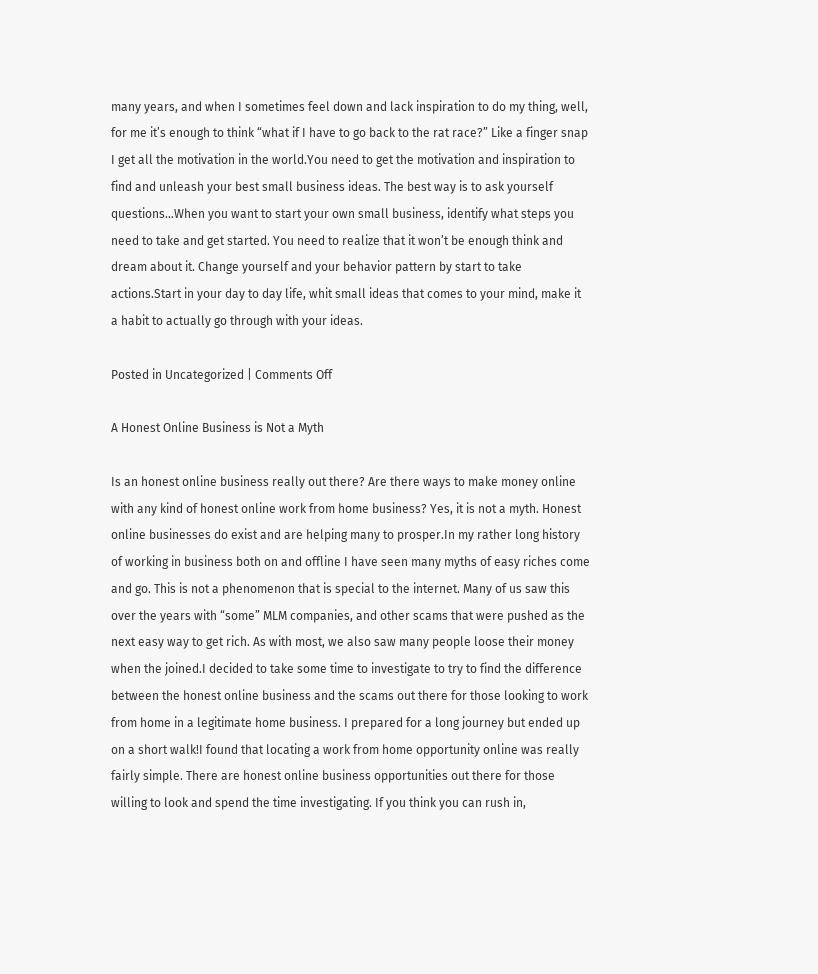many years, and when I sometimes feel down and lack inspiration to do my thing, well, for me it’s enough to think “what if I have to go back to the rat race?” Like a finger snap I get all the motivation in the world.You need to get the motivation and inspiration to find and unleash your best small business ideas. The best way is to ask yourself questions…When you want to start your own small business, identify what steps you need to take and get started. You need to realize that it won’t be enough think and dream about it. Change yourself and your behavior pattern by start to take actions.Start in your day to day life, whit small ideas that comes to your mind, make it a habit to actually go through with your ideas.

Posted in Uncategorized | Comments Off

A Honest Online Business is Not a Myth

Is an honest online business really out there? Are there ways to make money online with any kind of honest online work from home business? Yes, it is not a myth. Honest online businesses do exist and are helping many to prosper.In my rather long history of working in business both on and offline I have seen many myths of easy riches come and go. This is not a phenomenon that is special to the internet. Many of us saw this over the years with “some” MLM companies, and other scams that were pushed as the next easy way to get rich. As with most, we also saw many people loose their money when the joined.I decided to take some time to investigate to try to find the difference between the honest online business and the scams out there for those looking to work from home in a legitimate home business. I prepared for a long journey but ended up on a short walk!I found that locating a work from home opportunity online was really fairly simple. There are honest online business opportunities out there for those willing to look and spend the time investigating. If you think you can rush in,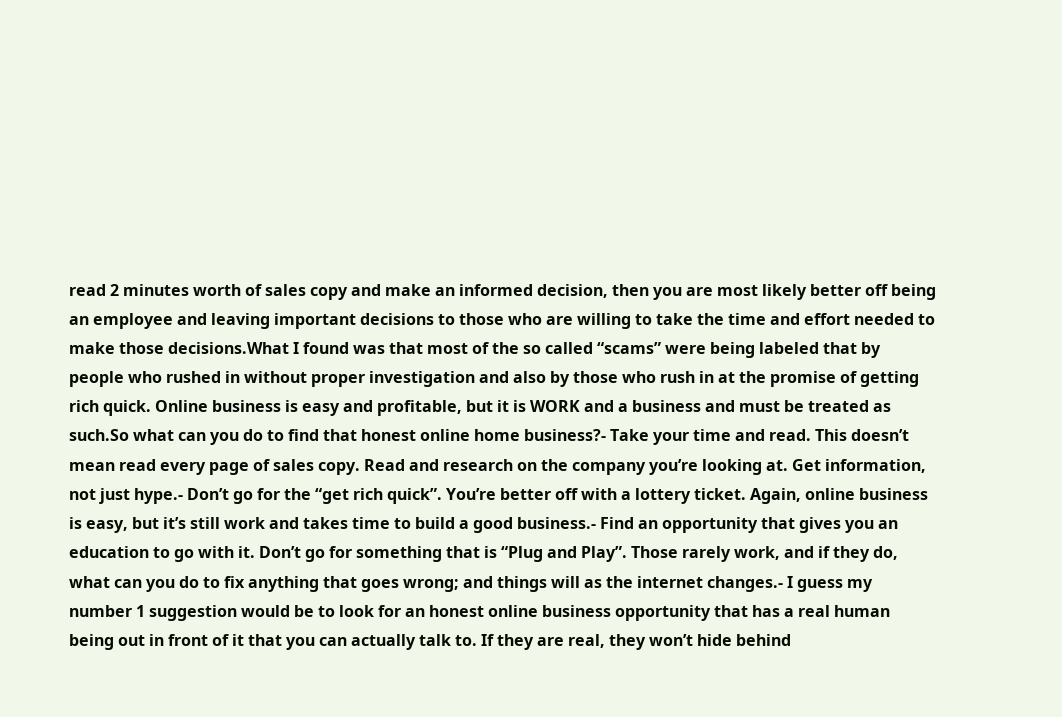read 2 minutes worth of sales copy and make an informed decision, then you are most likely better off being an employee and leaving important decisions to those who are willing to take the time and effort needed to make those decisions.What I found was that most of the so called “scams” were being labeled that by people who rushed in without proper investigation and also by those who rush in at the promise of getting rich quick. Online business is easy and profitable, but it is WORK and a business and must be treated as such.So what can you do to find that honest online home business?- Take your time and read. This doesn’t mean read every page of sales copy. Read and research on the company you’re looking at. Get information, not just hype.- Don’t go for the “get rich quick”. You’re better off with a lottery ticket. Again, online business is easy, but it’s still work and takes time to build a good business.- Find an opportunity that gives you an education to go with it. Don’t go for something that is “Plug and Play”. Those rarely work, and if they do, what can you do to fix anything that goes wrong; and things will as the internet changes.- I guess my number 1 suggestion would be to look for an honest online business opportunity that has a real human being out in front of it that you can actually talk to. If they are real, they won’t hide behind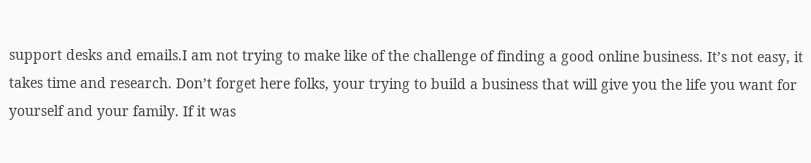support desks and emails.I am not trying to make like of the challenge of finding a good online business. It’s not easy, it takes time and research. Don’t forget here folks, your trying to build a business that will give you the life you want for yourself and your family. If it was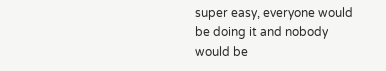super easy, everyone would be doing it and nobody would be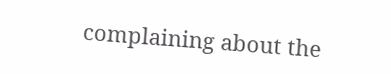complaining about the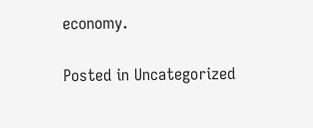economy.

Posted in Uncategorized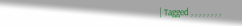| Tagged , , , , , , , ,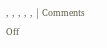, , , , , | Comments Off